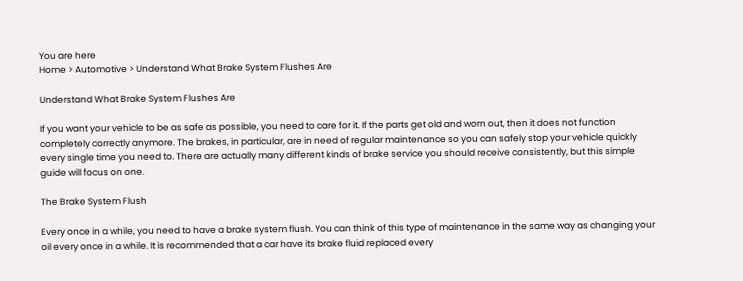You are here
Home > Automotive > Understand What Brake System Flushes Are

Understand What Brake System Flushes Are

If you want your vehicle to be as safe as possible, you need to care for it. If the parts get old and worn out, then it does not function completely correctly anymore. The brakes, in particular, are in need of regular maintenance so you can safely stop your vehicle quickly every single time you need to. There are actually many different kinds of brake service you should receive consistently, but this simple guide will focus on one.

The Brake System Flush

Every once in a while, you need to have a brake system flush. You can think of this type of maintenance in the same way as changing your oil every once in a while. It is recommended that a car have its brake fluid replaced every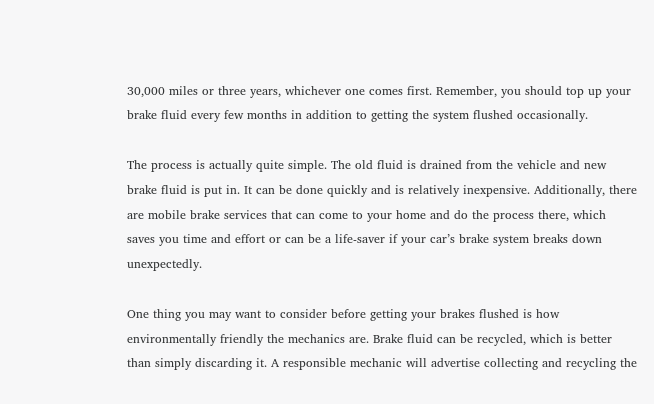30,000 miles or three years, whichever one comes first. Remember, you should top up your brake fluid every few months in addition to getting the system flushed occasionally.

The process is actually quite simple. The old fluid is drained from the vehicle and new brake fluid is put in. It can be done quickly and is relatively inexpensive. Additionally, there are mobile brake services that can come to your home and do the process there, which saves you time and effort or can be a life-saver if your car’s brake system breaks down unexpectedly.

One thing you may want to consider before getting your brakes flushed is how environmentally friendly the mechanics are. Brake fluid can be recycled, which is better than simply discarding it. A responsible mechanic will advertise collecting and recycling the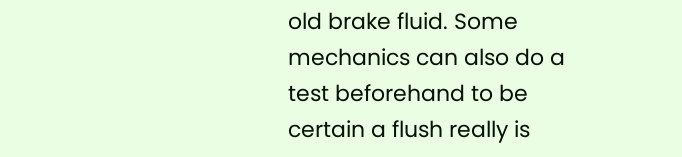old brake fluid. Some mechanics can also do a test beforehand to be certain a flush really is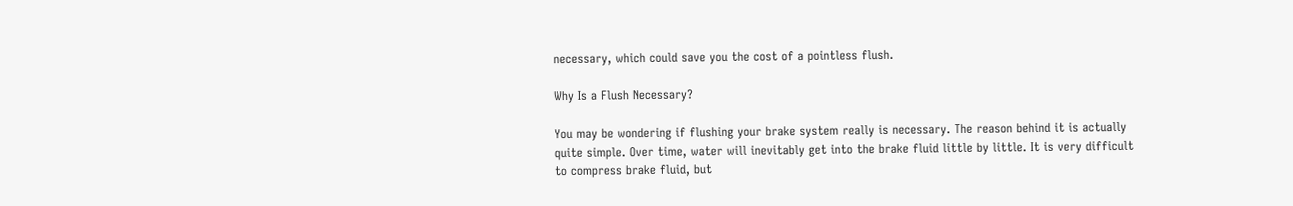necessary, which could save you the cost of a pointless flush.

Why Is a Flush Necessary?

You may be wondering if flushing your brake system really is necessary. The reason behind it is actually quite simple. Over time, water will inevitably get into the brake fluid little by little. It is very difficult to compress brake fluid, but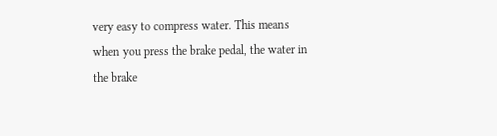very easy to compress water. This means when you press the brake pedal, the water in the brake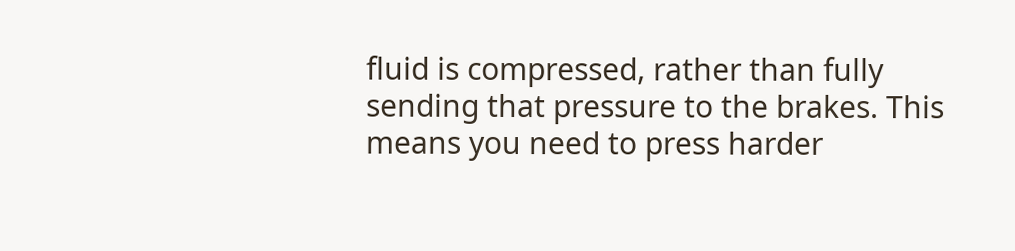fluid is compressed, rather than fully sending that pressure to the brakes. This means you need to press harder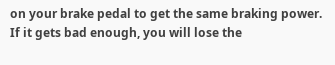on your brake pedal to get the same braking power. If it gets bad enough, you will lose the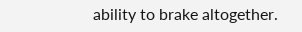ability to brake altogether.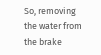So, removing the water from the brake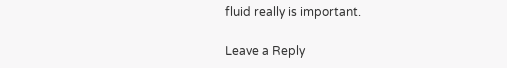fluid really is important.

Leave a Reply